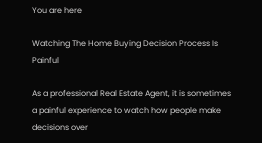You are here

Watching The Home Buying Decision Process Is Painful

As a professional Real Estate Agent, it is sometimes a painful experience to watch how people make decisions over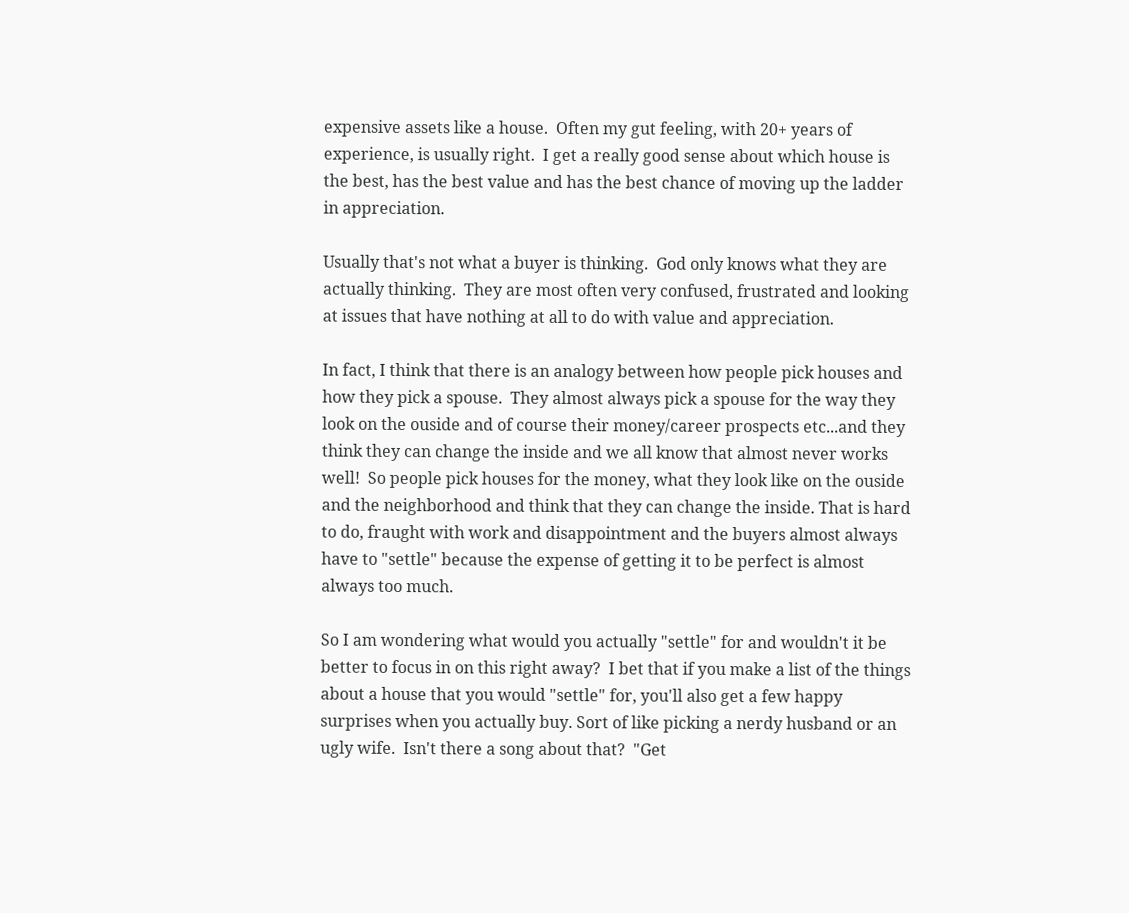expensive assets like a house.  Often my gut feeling, with 20+ years of experience, is usually right.  I get a really good sense about which house is the best, has the best value and has the best chance of moving up the ladder in appreciation.

Usually that's not what a buyer is thinking.  God only knows what they are actually thinking.  They are most often very confused, frustrated and looking at issues that have nothing at all to do with value and appreciation.

In fact, I think that there is an analogy between how people pick houses and how they pick a spouse.  They almost always pick a spouse for the way they look on the ouside and of course their money/career prospects etc...and they think they can change the inside and we all know that almost never works well!  So people pick houses for the money, what they look like on the ouside and the neighborhood and think that they can change the inside. That is hard to do, fraught with work and disappointment and the buyers almost always have to "settle" because the expense of getting it to be perfect is almost always too much.

So I am wondering what would you actually "settle" for and wouldn't it be better to focus in on this right away?  I bet that if you make a list of the things about a house that you would "settle" for, you'll also get a few happy surprises when you actually buy. Sort of like picking a nerdy husband or an ugly wife.  Isn't there a song about that?  "Get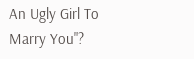An Ugly Girl To Marry You"?